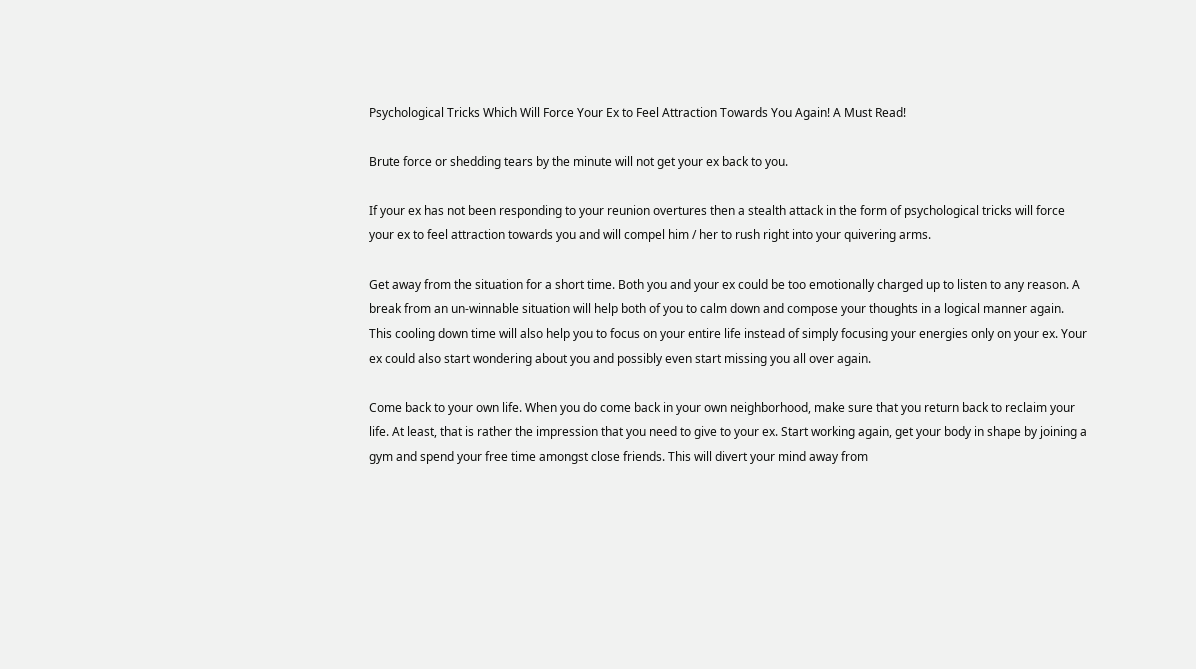Psychological Tricks Which Will Force Your Ex to Feel Attraction Towards You Again! A Must Read!

Brute force or shedding tears by the minute will not get your ex back to you.

If your ex has not been responding to your reunion overtures then a stealth attack in the form of psychological tricks will force your ex to feel attraction towards you and will compel him / her to rush right into your quivering arms.

Get away from the situation for a short time. Both you and your ex could be too emotionally charged up to listen to any reason. A break from an un-winnable situation will help both of you to calm down and compose your thoughts in a logical manner again. This cooling down time will also help you to focus on your entire life instead of simply focusing your energies only on your ex. Your ex could also start wondering about you and possibly even start missing you all over again.

Come back to your own life. When you do come back in your own neighborhood, make sure that you return back to reclaim your life. At least, that is rather the impression that you need to give to your ex. Start working again, get your body in shape by joining a gym and spend your free time amongst close friends. This will divert your mind away from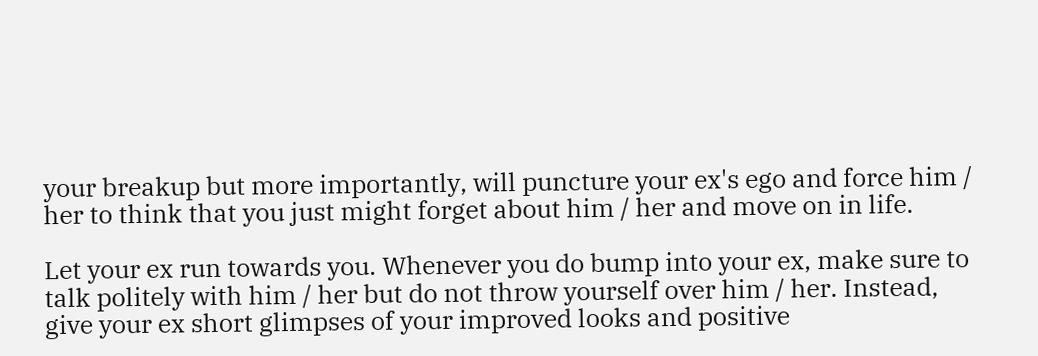your breakup but more importantly, will puncture your ex's ego and force him / her to think that you just might forget about him / her and move on in life.

Let your ex run towards you. Whenever you do bump into your ex, make sure to talk politely with him / her but do not throw yourself over him / her. Instead, give your ex short glimpses of your improved looks and positive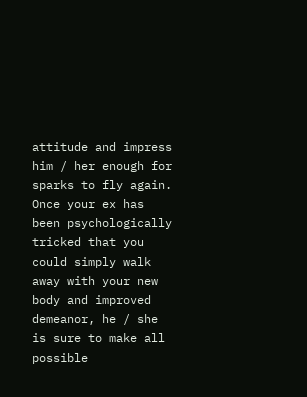attitude and impress him / her enough for sparks to fly again. Once your ex has been psychologically tricked that you could simply walk away with your new body and improved demeanor, he / she is sure to make all possible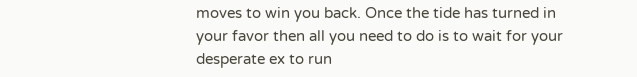moves to win you back. Once the tide has turned in your favor then all you need to do is to wait for your desperate ex to run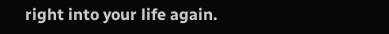right into your life again.